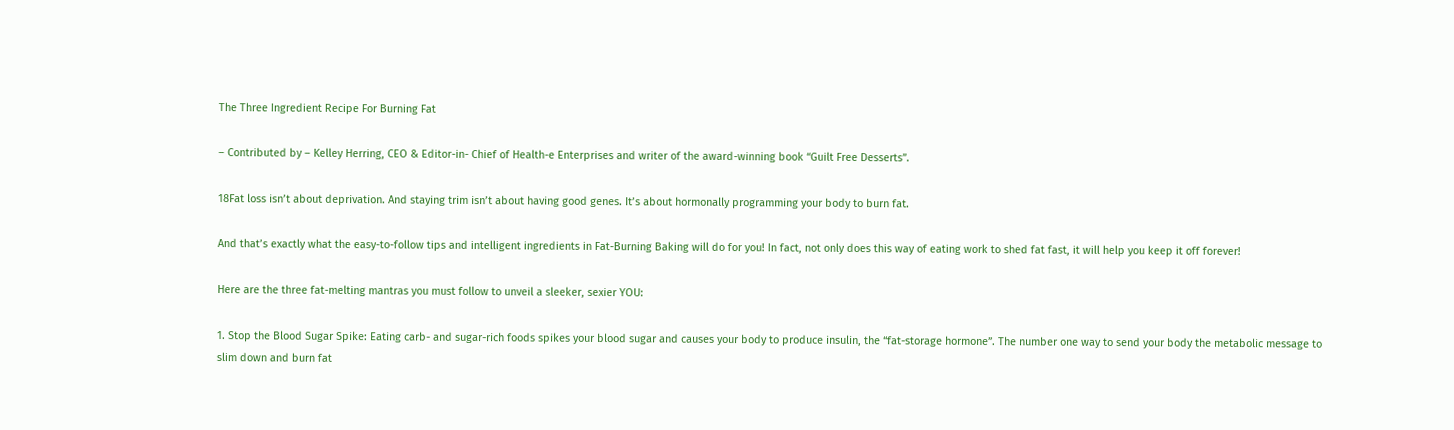The Three Ingredient Recipe For Burning Fat

– Contributed by – Kelley Herring, CEO & Editor-in- Chief of Health-e Enterprises and writer of the award-winning book “Guilt Free Desserts”.

18Fat loss isn’t about deprivation. And staying trim isn’t about having good genes. It’s about hormonally programming your body to burn fat.

And that’s exactly what the easy-to-follow tips and intelligent ingredients in Fat-Burning Baking will do for you! In fact, not only does this way of eating work to shed fat fast, it will help you keep it off forever!

Here are the three fat-melting mantras you must follow to unveil a sleeker, sexier YOU:

1. Stop the Blood Sugar Spike: Eating carb- and sugar-rich foods spikes your blood sugar and causes your body to produce insulin, the “fat-storage hormone”. The number one way to send your body the metabolic message to slim down and burn fat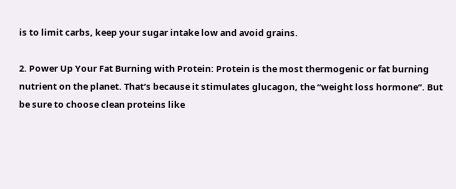is to limit carbs, keep your sugar intake low and avoid grains.

2. Power Up Your Fat Burning with Protein: Protein is the most thermogenic or fat burning nutrient on the planet. That’s because it stimulates glucagon, the “weight loss hormone”. But be sure to choose clean proteins like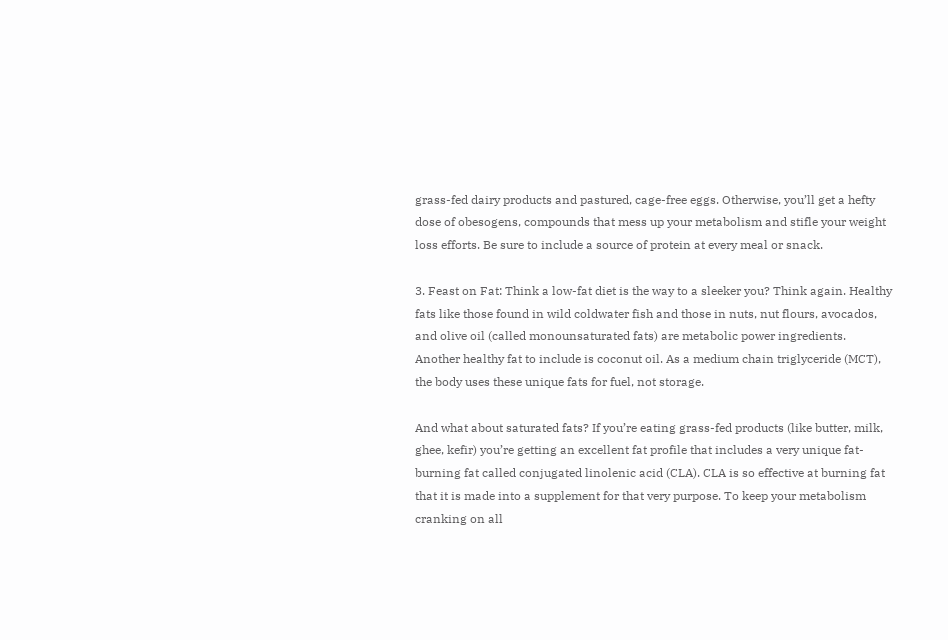grass-fed dairy products and pastured, cage-free eggs. Otherwise, you’ll get a hefty dose of obesogens, compounds that mess up your metabolism and stifle your weight loss efforts. Be sure to include a source of protein at every meal or snack.

3. Feast on Fat: Think a low-fat diet is the way to a sleeker you? Think again. Healthy fats like those found in wild coldwater fish and those in nuts, nut flours, avocados, and olive oil (called monounsaturated fats) are metabolic power ingredients. Another healthy fat to include is coconut oil. As a medium chain triglyceride (MCT), the body uses these unique fats for fuel, not storage.

And what about saturated fats? If you’re eating grass-fed products (like butter, milk, ghee, kefir) you’re getting an excellent fat profile that includes a very unique fat-burning fat called conjugated linolenic acid (CLA). CLA is so effective at burning fat that it is made into a supplement for that very purpose. To keep your metabolism cranking on all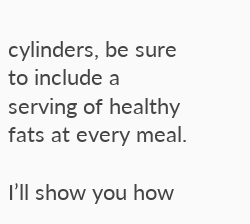cylinders, be sure to include a serving of healthy fats at every meal.

I’ll show you how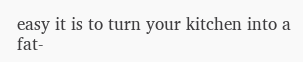easy it is to turn your kitchen into a fat-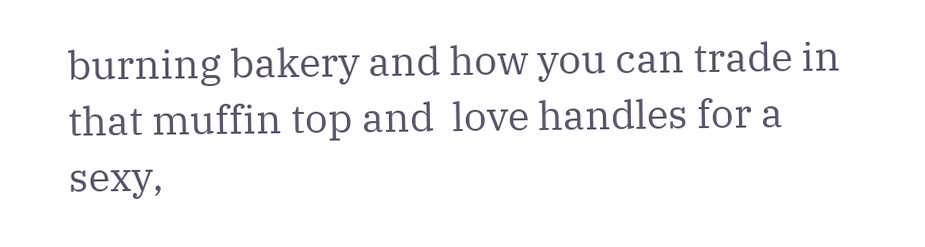burning bakery and how you can trade in that muffin top and  love handles for a sexy,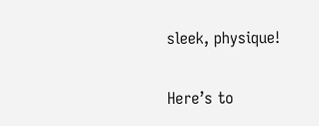sleek, physique!

Here’s to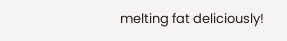melting fat deliciously!